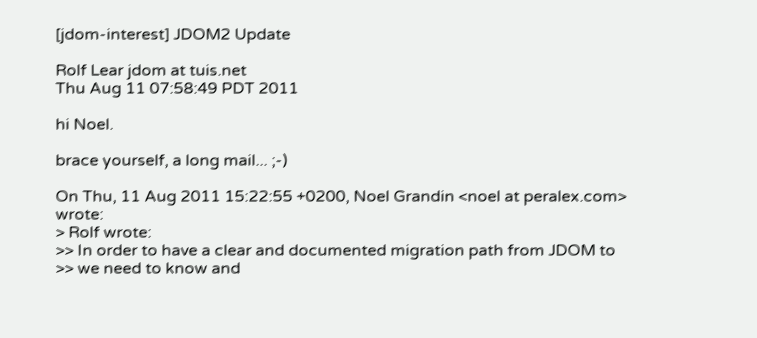[jdom-interest] JDOM2 Update

Rolf Lear jdom at tuis.net
Thu Aug 11 07:58:49 PDT 2011

hi Noel.

brace yourself, a long mail... ;-)

On Thu, 11 Aug 2011 15:22:55 +0200, Noel Grandin <noel at peralex.com> wrote:
> Rolf wrote:
>> In order to have a clear and documented migration path from JDOM to
>> we need to know and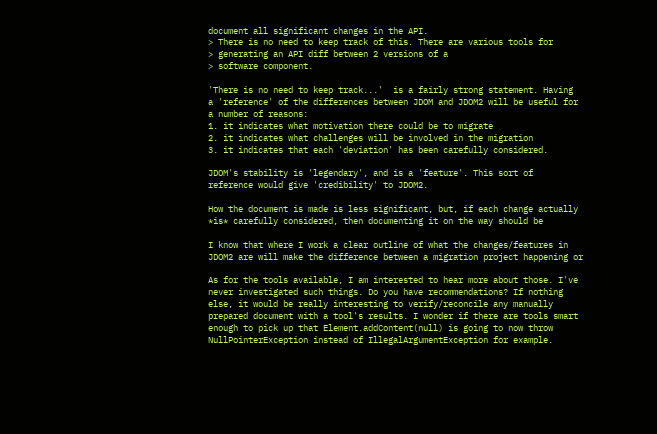document all significant changes in the API.
> There is no need to keep track of this. There are various tools for
> generating an API diff between 2 versions of a
> software component.

'There is no need to keep track...'  is a fairly strong statement. Having
a 'reference' of the differences between JDOM and JDOM2 will be useful for
a number of reasons:
1. it indicates what motivation there could be to migrate
2. it indicates what challenges will be involved in the migration
3. it indicates that each 'deviation' has been carefully considered.

JDOM's stability is 'legendary', and is a 'feature'. This sort of
reference would give 'credibility' to JDOM2.

How the document is made is less significant, but, if each change actually
*is* carefully considered, then documenting it on the way should be

I know that where I work a clear outline of what the changes/features in
JDOM2 are will make the difference between a migration project happening or

As for the tools available, I am interested to hear more about those. I've
never investigated such things. Do you have recommendations? If nothing
else, it would be really interesting to verify/reconcile any manually
prepared document with a tool's results. I wonder if there are tools smart
enough to pick up that Element.addContent(null) is going to now throw
NullPointerException instead of IllegalArgumentException for example.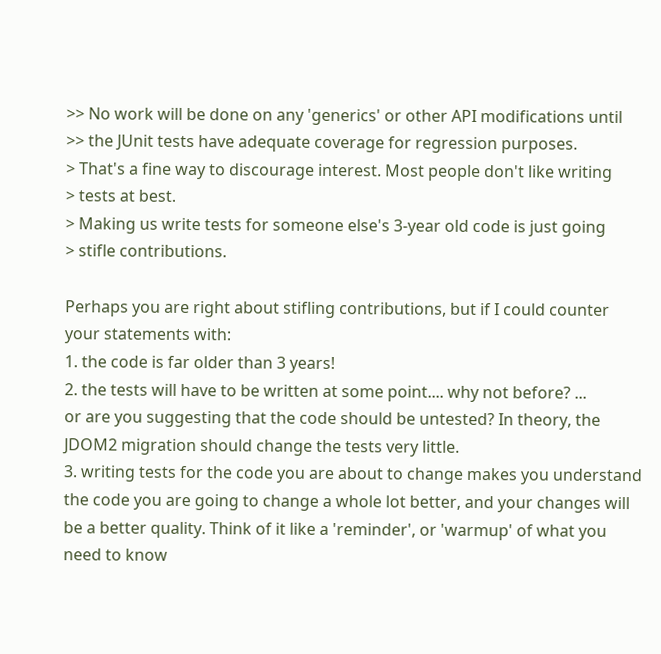>> No work will be done on any 'generics' or other API modifications until
>> the JUnit tests have adequate coverage for regression purposes.
> That's a fine way to discourage interest. Most people don't like writing
> tests at best.
> Making us write tests for someone else's 3-year old code is just going
> stifle contributions.

Perhaps you are right about stifling contributions, but if I could counter
your statements with:
1. the code is far older than 3 years!
2. the tests will have to be written at some point.... why not before? ...
or are you suggesting that the code should be untested? In theory, the
JDOM2 migration should change the tests very little.
3. writing tests for the code you are about to change makes you understand
the code you are going to change a whole lot better, and your changes will
be a better quality. Think of it like a 'reminder', or 'warmup' of what you
need to know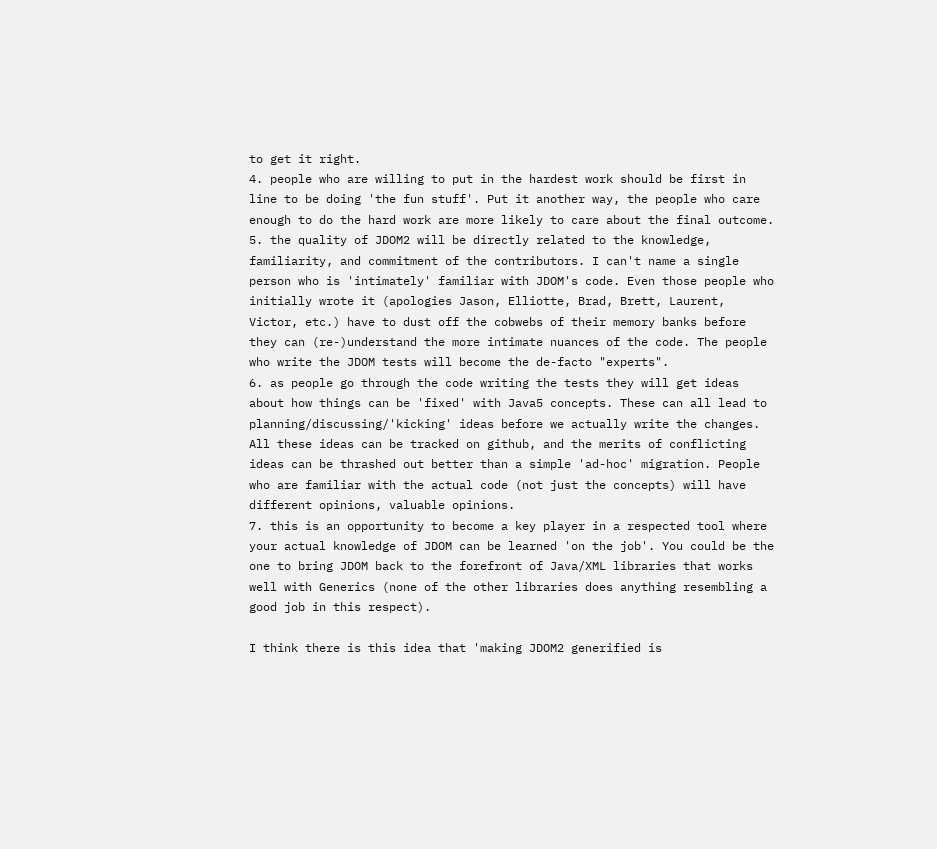to get it right.
4. people who are willing to put in the hardest work should be first in
line to be doing 'the fun stuff'. Put it another way, the people who care
enough to do the hard work are more likely to care about the final outcome.
5. the quality of JDOM2 will be directly related to the knowledge,
familiarity, and commitment of the contributors. I can't name a single
person who is 'intimately' familiar with JDOM's code. Even those people who
initially wrote it (apologies Jason, Elliotte, Brad, Brett, Laurent,
Victor, etc.) have to dust off the cobwebs of their memory banks before
they can (re-)understand the more intimate nuances of the code. The people
who write the JDOM tests will become the de-facto "experts".
6. as people go through the code writing the tests they will get ideas
about how things can be 'fixed' with Java5 concepts. These can all lead to
planning/discussing/'kicking' ideas before we actually write the changes.
All these ideas can be tracked on github, and the merits of conflicting
ideas can be thrashed out better than a simple 'ad-hoc' migration. People
who are familiar with the actual code (not just the concepts) will have
different opinions, valuable opinions.
7. this is an opportunity to become a key player in a respected tool where
your actual knowledge of JDOM can be learned 'on the job'. You could be the
one to bring JDOM back to the forefront of Java/XML libraries that works
well with Generics (none of the other libraries does anything resembling a
good job in this respect).

I think there is this idea that 'making JDOM2 generified is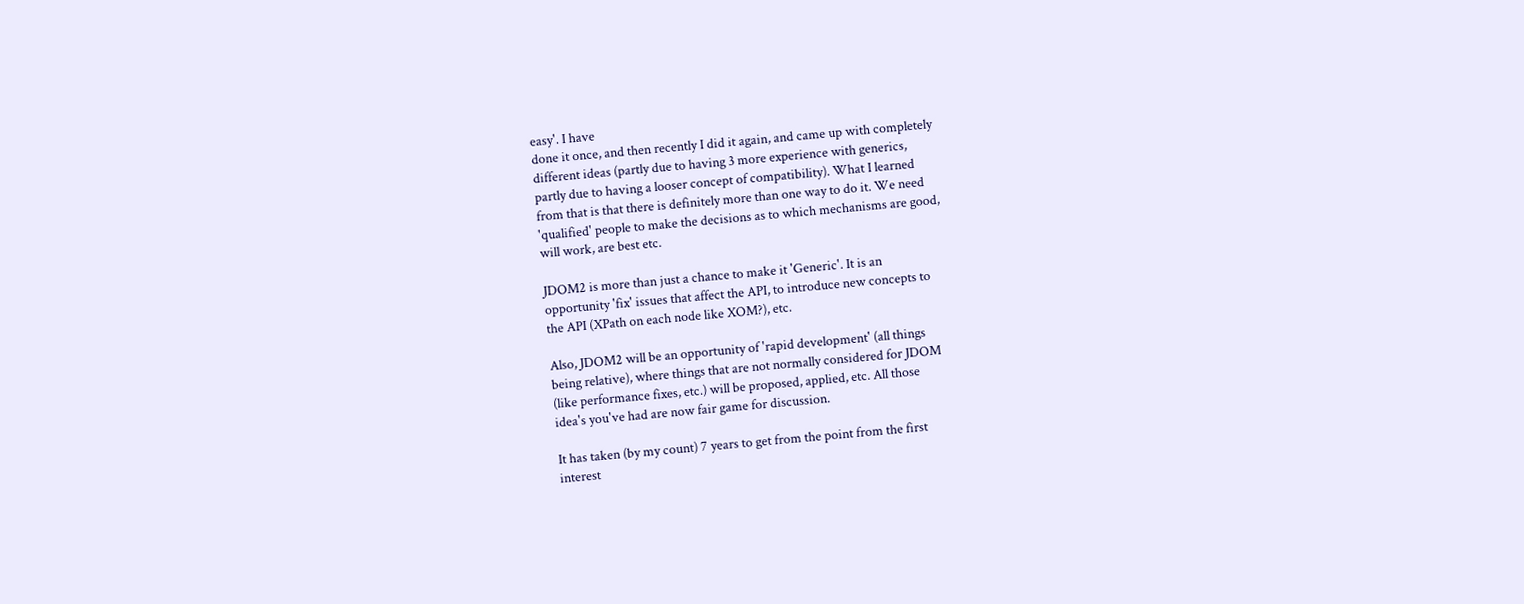easy'. I have
done it once, and then recently I did it again, and came up with completely
different ideas (partly due to having 3 more experience with generics,
partly due to having a looser concept of compatibility). What I learned
from that is that there is definitely more than one way to do it. We need
'qualified' people to make the decisions as to which mechanisms are good,
will work, are best etc.

JDOM2 is more than just a chance to make it 'Generic'. It is an
opportunity 'fix' issues that affect the API, to introduce new concepts to
the API (XPath on each node like XOM?), etc.

Also, JDOM2 will be an opportunity of 'rapid development' (all things
being relative), where things that are not normally considered for JDOM
(like performance fixes, etc.) will be proposed, applied, etc. All those
idea's you've had are now fair game for discussion.

It has taken (by my count) 7 years to get from the point from the first
interest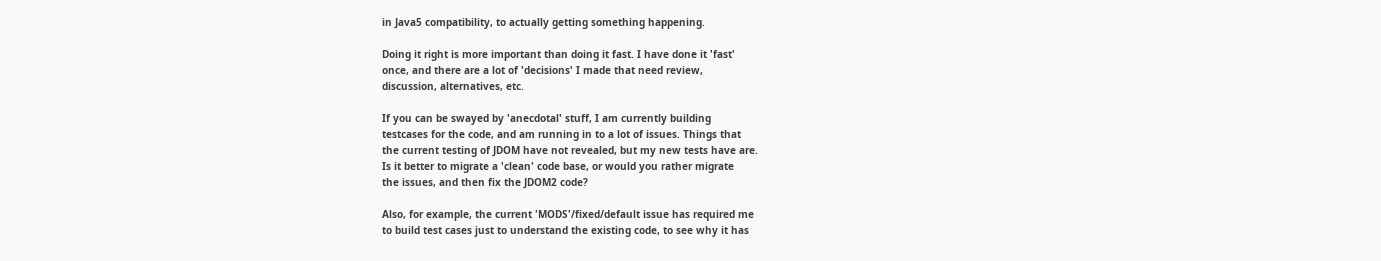in Java5 compatibility, to actually getting something happening.

Doing it right is more important than doing it fast. I have done it 'fast'
once, and there are a lot of 'decisions' I made that need review,
discussion, alternatives, etc.

If you can be swayed by 'anecdotal' stuff, I am currently building
testcases for the code, and am running in to a lot of issues. Things that
the current testing of JDOM have not revealed, but my new tests have are.
Is it better to migrate a 'clean' code base, or would you rather migrate
the issues, and then fix the JDOM2 code?

Also, for example, the current 'MODS'/fixed/default issue has required me
to build test cases just to understand the existing code, to see why it has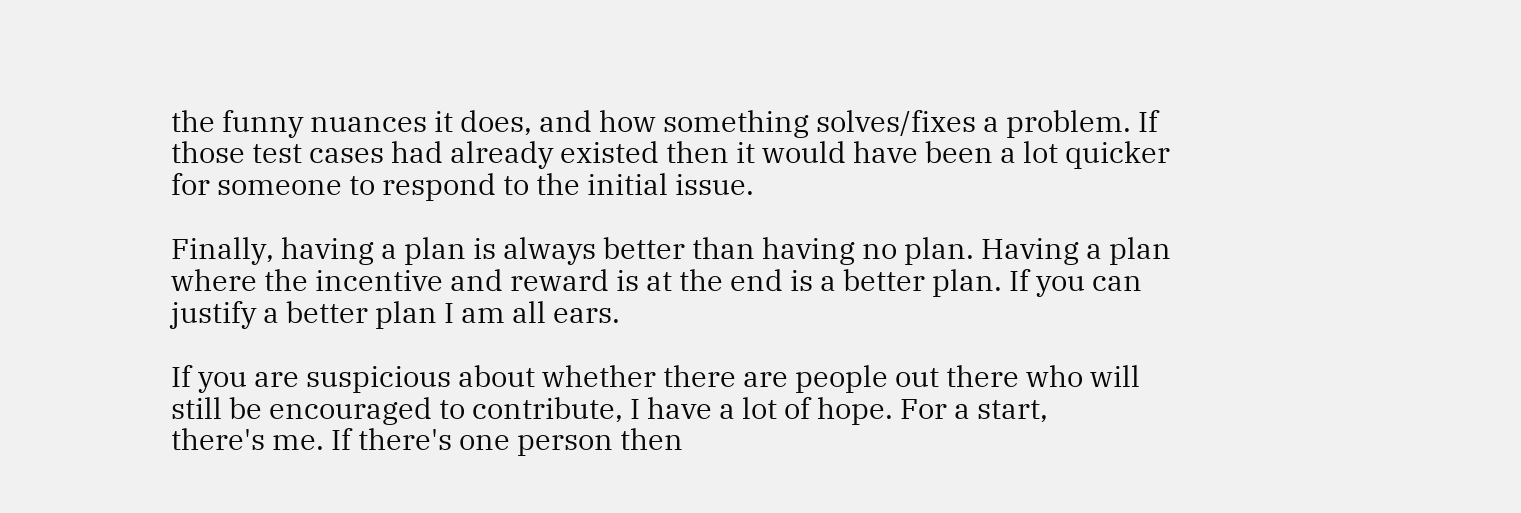the funny nuances it does, and how something solves/fixes a problem. If
those test cases had already existed then it would have been a lot quicker
for someone to respond to the initial issue.

Finally, having a plan is always better than having no plan. Having a plan
where the incentive and reward is at the end is a better plan. If you can
justify a better plan I am all ears.

If you are suspicious about whether there are people out there who will
still be encouraged to contribute, I have a lot of hope. For a start,
there's me. If there's one person then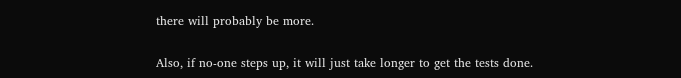there will probably be more.

Also, if no-one steps up, it will just take longer to get the tests done.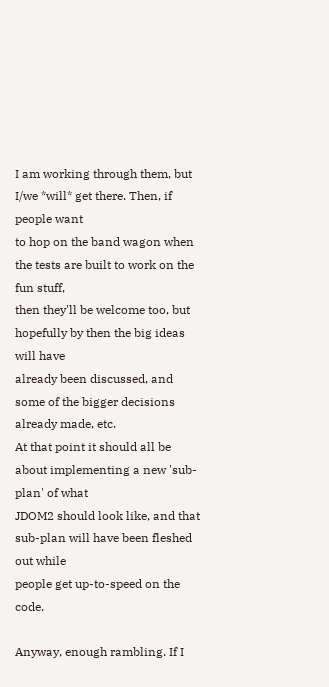I am working through them, but I/we *will* get there. Then, if people want
to hop on the band wagon when the tests are built to work on the fun stuff,
then they'll be welcome too, but hopefully by then the big ideas will have
already been discussed, and some of the bigger decisions already made, etc.
At that point it should all be about implementing a new 'sub-plan' of what
JDOM2 should look like, and that sub-plan will have been fleshed out while
people get up-to-speed on the code.

Anyway, enough rambling. If I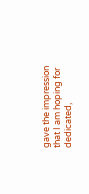gave the impression that I am hoping for
dedicated,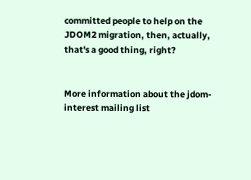committed people to help on the JDOM2 migration, then, actually,
that's a good thing, right?


More information about the jdom-interest mailing list